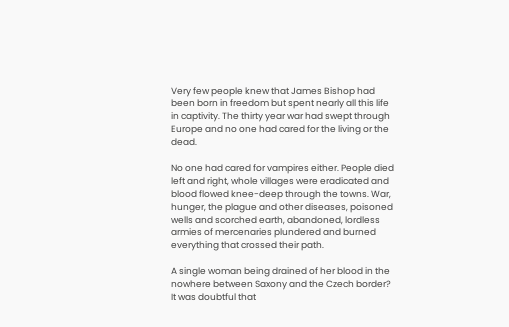Very few people knew that James Bishop had been born in freedom but spent nearly all this life in captivity. The thirty year war had swept through Europe and no one had cared for the living or the dead.

No one had cared for vampires either. People died left and right, whole villages were eradicated and blood flowed knee-deep through the towns. War, hunger, the plague and other diseases, poisoned wells and scorched earth, abandoned, lordless armies of mercenaries plundered and burned everything that crossed their path.

A single woman being drained of her blood in the nowhere between Saxony and the Czech border? It was doubtful that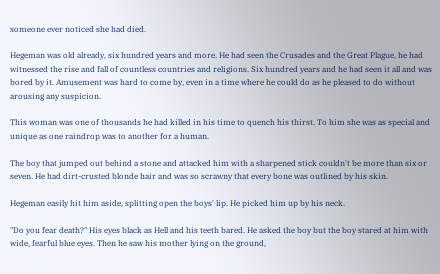someone ever noticed she had died.

Hegeman was old already, six hundred years and more. He had seen the Crusades and the Great Plague, he had witnessed the rise and fall of countless countries and religions. Six hundred years and he had seen it all and was bored by it. Amusement was hard to come by, even in a time where he could do as he pleased to do without arousing any suspicion.

This woman was one of thousands he had killed in his time to quench his thirst. To him she was as special and unique as one raindrop was to another for a human.

The boy that jumped out behind a stone and attacked him with a sharpened stick couldn't be more than six or seven. He had dirt-crusted blonde hair and was so scrawny that every bone was outlined by his skin.

Hegeman easily hit him aside, splitting open the boys' lip. He picked him up by his neck.

"Do you fear death?" His eyes black as Hell and his teeth bared. He asked the boy but the boy stared at him with wide, fearful blue eyes. Then he saw his mother lying on the ground,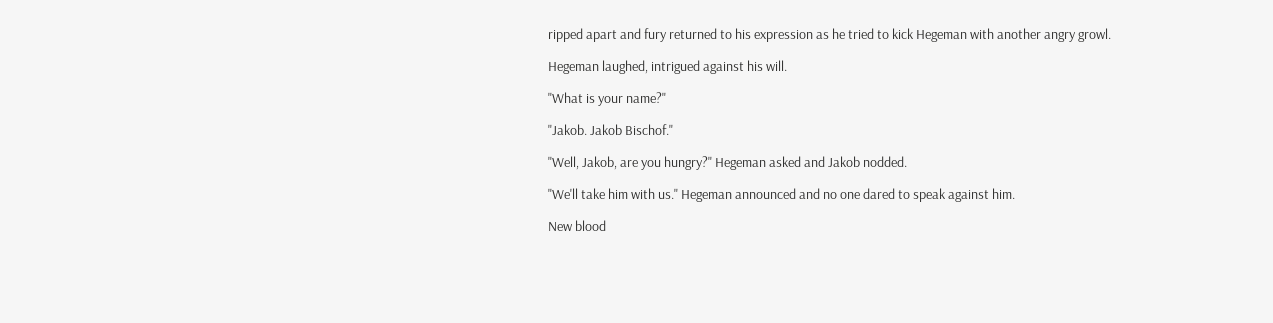ripped apart and fury returned to his expression as he tried to kick Hegeman with another angry growl.

Hegeman laughed, intrigued against his will.

"What is your name?"

"Jakob. Jakob Bischof."

"Well, Jakob, are you hungry?" Hegeman asked and Jakob nodded.

"We'll take him with us." Hegeman announced and no one dared to speak against him.

New blood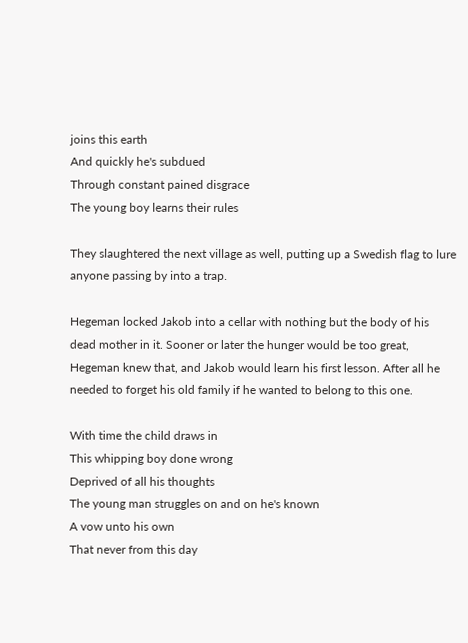joins this earth
And quickly he's subdued
Through constant pained disgrace
The young boy learns their rules

They slaughtered the next village as well, putting up a Swedish flag to lure anyone passing by into a trap.

Hegeman locked Jakob into a cellar with nothing but the body of his dead mother in it. Sooner or later the hunger would be too great, Hegeman knew that, and Jakob would learn his first lesson. After all he needed to forget his old family if he wanted to belong to this one.

With time the child draws in
This whipping boy done wrong
Deprived of all his thoughts
The young man struggles on and on he's known
A vow unto his own
That never from this day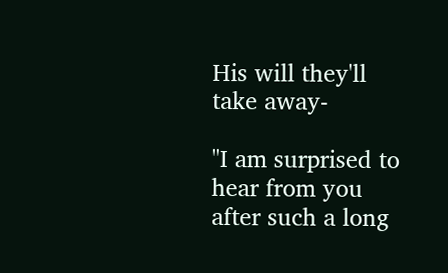His will they'll take away-

"I am surprised to hear from you after such a long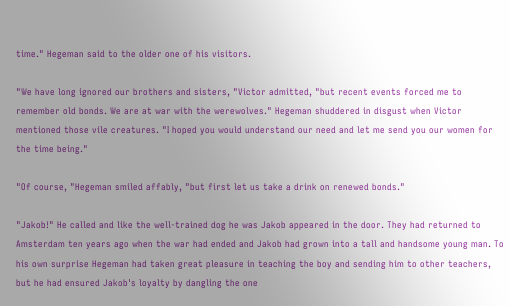time." Hegeman said to the older one of his visitors.

"We have long ignored our brothers and sisters, "Victor admitted, "but recent events forced me to remember old bonds. We are at war with the werewolves." Hegeman shuddered in disgust when Victor mentioned those vile creatures. "I hoped you would understand our need and let me send you our women for the time being."

"Of course, "Hegeman smiled affably, "but first let us take a drink on renewed bonds."

"Jakob!" He called and like the well-trained dog he was Jakob appeared in the door. They had returned to Amsterdam ten years ago when the war had ended and Jakob had grown into a tall and handsome young man. To his own surprise Hegeman had taken great pleasure in teaching the boy and sending him to other teachers, but he had ensured Jakob's loyalty by dangling the one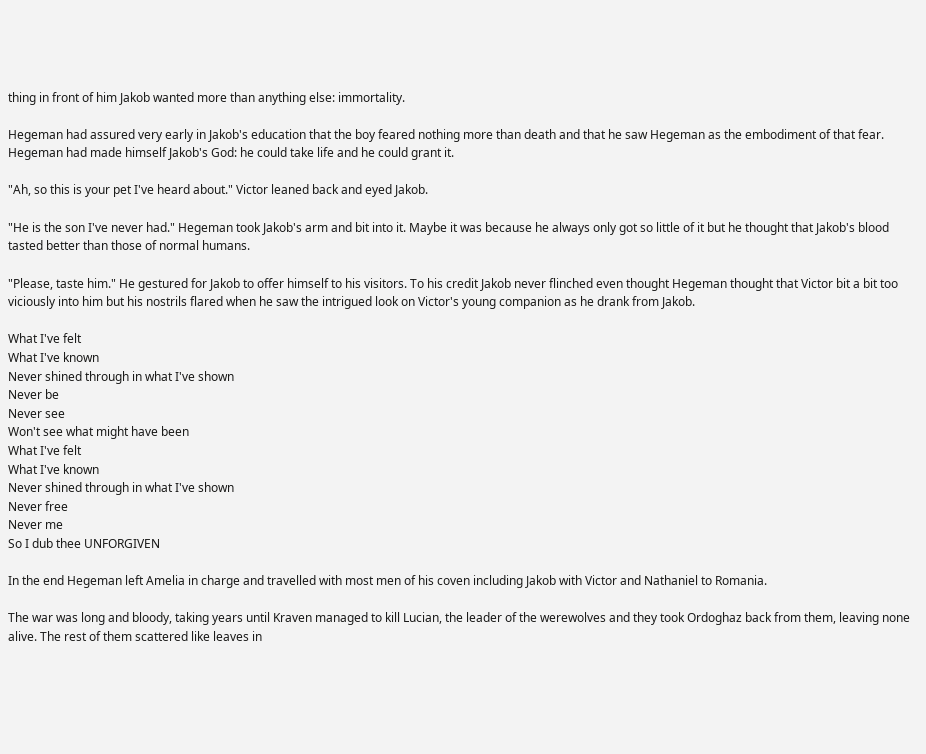thing in front of him Jakob wanted more than anything else: immortality.

Hegeman had assured very early in Jakob's education that the boy feared nothing more than death and that he saw Hegeman as the embodiment of that fear. Hegeman had made himself Jakob's God: he could take life and he could grant it.

"Ah, so this is your pet I've heard about." Victor leaned back and eyed Jakob.

"He is the son I've never had." Hegeman took Jakob's arm and bit into it. Maybe it was because he always only got so little of it but he thought that Jakob's blood tasted better than those of normal humans.

"Please, taste him." He gestured for Jakob to offer himself to his visitors. To his credit Jakob never flinched even thought Hegeman thought that Victor bit a bit too viciously into him but his nostrils flared when he saw the intrigued look on Victor's young companion as he drank from Jakob.

What I've felt
What I've known
Never shined through in what I've shown
Never be
Never see
Won't see what might have been
What I've felt
What I've known
Never shined through in what I've shown
Never free
Never me
So I dub thee UNFORGIVEN

In the end Hegeman left Amelia in charge and travelled with most men of his coven including Jakob with Victor and Nathaniel to Romania.

The war was long and bloody, taking years until Kraven managed to kill Lucian, the leader of the werewolves and they took Ordoghaz back from them, leaving none alive. The rest of them scattered like leaves in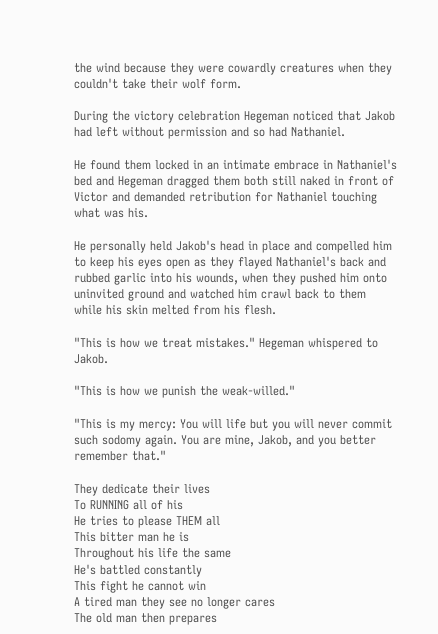the wind because they were cowardly creatures when they couldn't take their wolf form.

During the victory celebration Hegeman noticed that Jakob had left without permission and so had Nathaniel.

He found them locked in an intimate embrace in Nathaniel's bed and Hegeman dragged them both still naked in front of Victor and demanded retribution for Nathaniel touching what was his.

He personally held Jakob's head in place and compelled him to keep his eyes open as they flayed Nathaniel's back and rubbed garlic into his wounds, when they pushed him onto uninvited ground and watched him crawl back to them while his skin melted from his flesh.

"This is how we treat mistakes." Hegeman whispered to Jakob.

"This is how we punish the weak-willed."

"This is my mercy: You will life but you will never commit such sodomy again. You are mine, Jakob, and you better remember that."

They dedicate their lives
To RUNNING all of his
He tries to please THEM all
This bitter man he is
Throughout his life the same
He's battled constantly
This fight he cannot win
A tired man they see no longer cares
The old man then prepares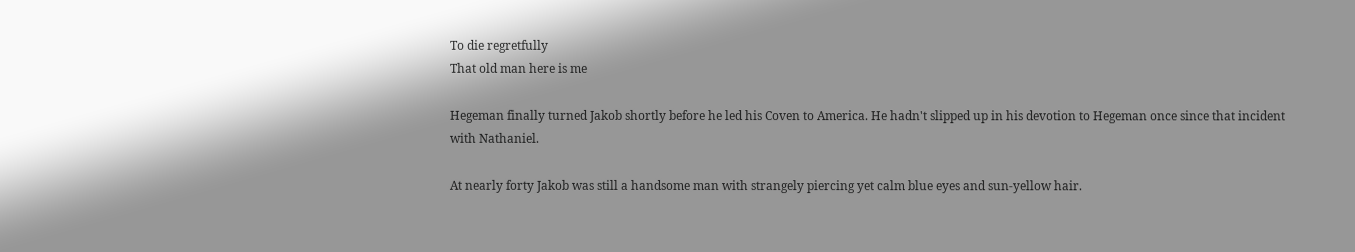To die regretfully
That old man here is me

Hegeman finally turned Jakob shortly before he led his Coven to America. He hadn't slipped up in his devotion to Hegeman once since that incident with Nathaniel.

At nearly forty Jakob was still a handsome man with strangely piercing yet calm blue eyes and sun-yellow hair.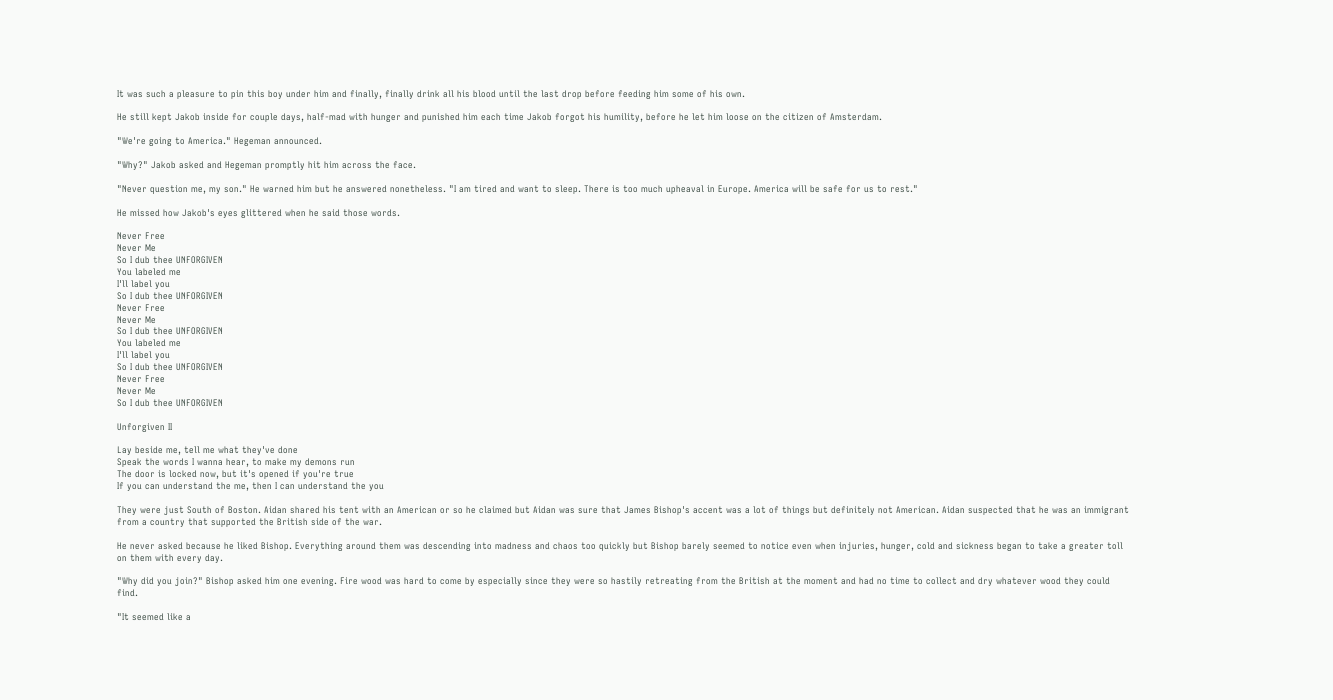It was such a pleasure to pin this boy under him and finally, finally drink all his blood until the last drop before feeding him some of his own.

He still kept Jakob inside for couple days, half-mad with hunger and punished him each time Jakob forgot his humility, before he let him loose on the citizen of Amsterdam.

"We're going to America." Hegeman announced.

"Why?" Jakob asked and Hegeman promptly hit him across the face.

"Never question me, my son." He warned him but he answered nonetheless. "I am tired and want to sleep. There is too much upheaval in Europe. America will be safe for us to rest."

He missed how Jakob's eyes glittered when he said those words.

Never Free
Never Me
So I dub thee UNFORGIVEN
You labeled me
I'll label you
So I dub thee UNFORGIVEN
Never Free
Never Me
So I dub thee UNFORGIVEN
You labeled me
I'll label you
So I dub thee UNFORGIVEN
Never Free
Never Me
So I dub thee UNFORGIVEN

Unforgiven II

Lay beside me, tell me what they've done
Speak the words I wanna hear, to make my demons run
The door is locked now, but it's opened if you're true
If you can understand the me, then I can understand the you

They were just South of Boston. Aidan shared his tent with an American or so he claimed but Aidan was sure that James Bishop's accent was a lot of things but definitely not American. Aidan suspected that he was an immigrant from a country that supported the British side of the war.

He never asked because he liked Bishop. Everything around them was descending into madness and chaos too quickly but Bishop barely seemed to notice even when injuries, hunger, cold and sickness began to take a greater toll on them with every day.

"Why did you join?" Bishop asked him one evening. Fire wood was hard to come by especially since they were so hastily retreating from the British at the moment and had no time to collect and dry whatever wood they could find.

"It seemed like a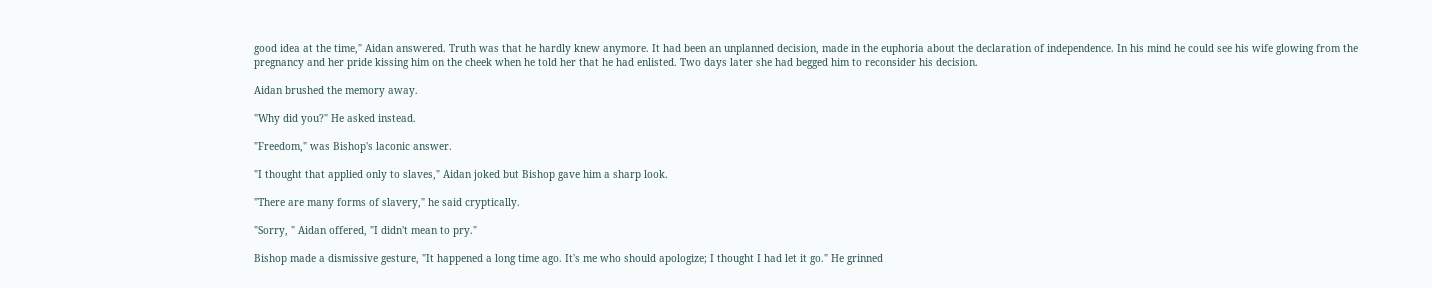good idea at the time," Aidan answered. Truth was that he hardly knew anymore. It had been an unplanned decision, made in the euphoria about the declaration of independence. In his mind he could see his wife glowing from the pregnancy and her pride kissing him on the cheek when he told her that he had enlisted. Two days later she had begged him to reconsider his decision.

Aidan brushed the memory away.

"Why did you?" He asked instead.

"Freedom," was Bishop's laconic answer.

"I thought that applied only to slaves," Aidan joked but Bishop gave him a sharp look.

"There are many forms of slavery," he said cryptically.

"Sorry, " Aidan offered, "I didn't mean to pry."

Bishop made a dismissive gesture, "It happened a long time ago. It's me who should apologize; I thought I had let it go." He grinned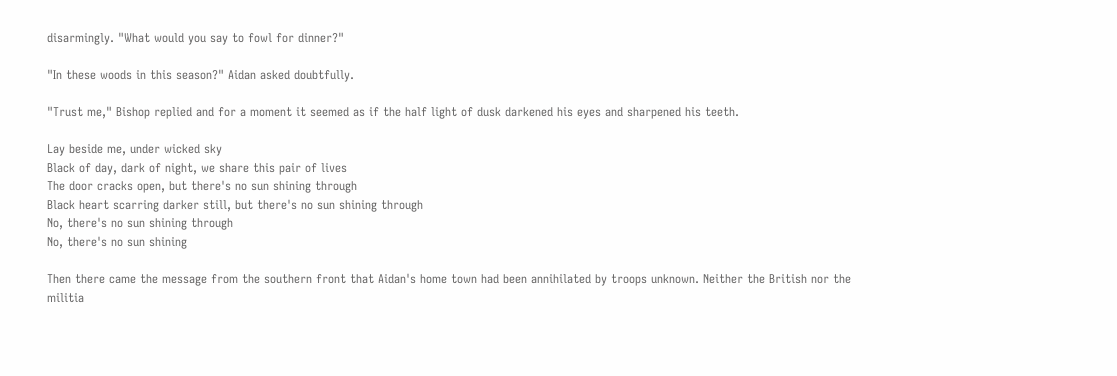disarmingly. "What would you say to fowl for dinner?"

"In these woods in this season?" Aidan asked doubtfully.

"Trust me," Bishop replied and for a moment it seemed as if the half light of dusk darkened his eyes and sharpened his teeth.

Lay beside me, under wicked sky
Black of day, dark of night, we share this pair of lives
The door cracks open, but there's no sun shining through
Black heart scarring darker still, but there's no sun shining through
No, there's no sun shining through
No, there's no sun shining

Then there came the message from the southern front that Aidan's home town had been annihilated by troops unknown. Neither the British nor the militia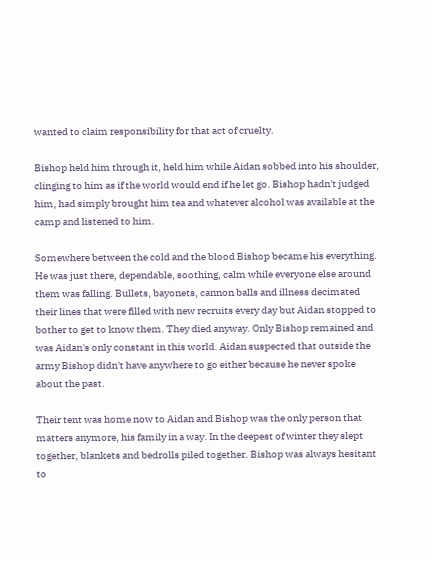wanted to claim responsibility for that act of cruelty.

Bishop held him through it, held him while Aidan sobbed into his shoulder, clinging to him as if the world would end if he let go. Bishop hadn't judged him, had simply brought him tea and whatever alcohol was available at the camp and listened to him.

Somewhere between the cold and the blood Bishop became his everything. He was just there, dependable, soothing, calm while everyone else around them was falling. Bullets, bayonets, cannon balls and illness decimated their lines that were filled with new recruits every day but Aidan stopped to bother to get to know them. They died anyway. Only Bishop remained and was Aidan's only constant in this world. Aidan suspected that outside the army Bishop didn't have anywhere to go either because he never spoke about the past.

Their tent was home now to Aidan and Bishop was the only person that matters anymore, his family in a way. In the deepest of winter they slept together, blankets and bedrolls piled together. Bishop was always hesitant to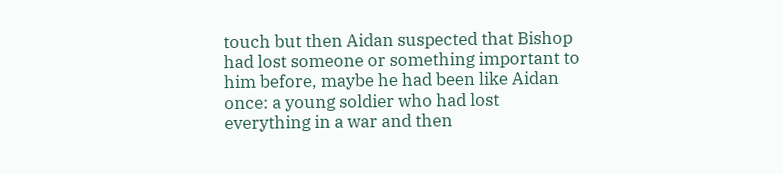touch but then Aidan suspected that Bishop had lost someone or something important to him before, maybe he had been like Aidan once: a young soldier who had lost everything in a war and then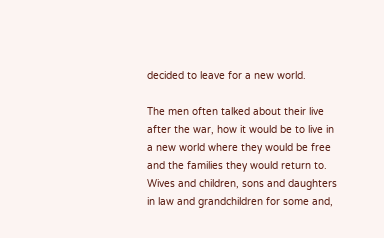decided to leave for a new world.

The men often talked about their live after the war, how it would be to live in a new world where they would be free and the families they would return to. Wives and children, sons and daughters in law and grandchildren for some and,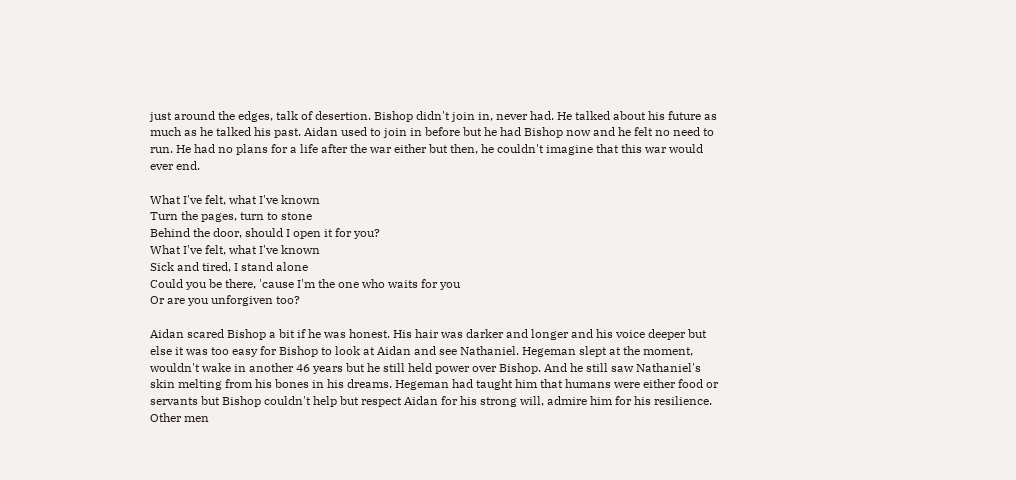just around the edges, talk of desertion. Bishop didn't join in, never had. He talked about his future as much as he talked his past. Aidan used to join in before but he had Bishop now and he felt no need to run. He had no plans for a life after the war either but then, he couldn't imagine that this war would ever end.

What I've felt, what I've known
Turn the pages, turn to stone
Behind the door, should I open it for you?
What I've felt, what I've known
Sick and tired, I stand alone
Could you be there, 'cause I'm the one who waits for you
Or are you unforgiven too?

Aidan scared Bishop a bit if he was honest. His hair was darker and longer and his voice deeper but else it was too easy for Bishop to look at Aidan and see Nathaniel. Hegeman slept at the moment, wouldn't wake in another 46 years but he still held power over Bishop. And he still saw Nathaniel's skin melting from his bones in his dreams. Hegeman had taught him that humans were either food or servants but Bishop couldn't help but respect Aidan for his strong will, admire him for his resilience. Other men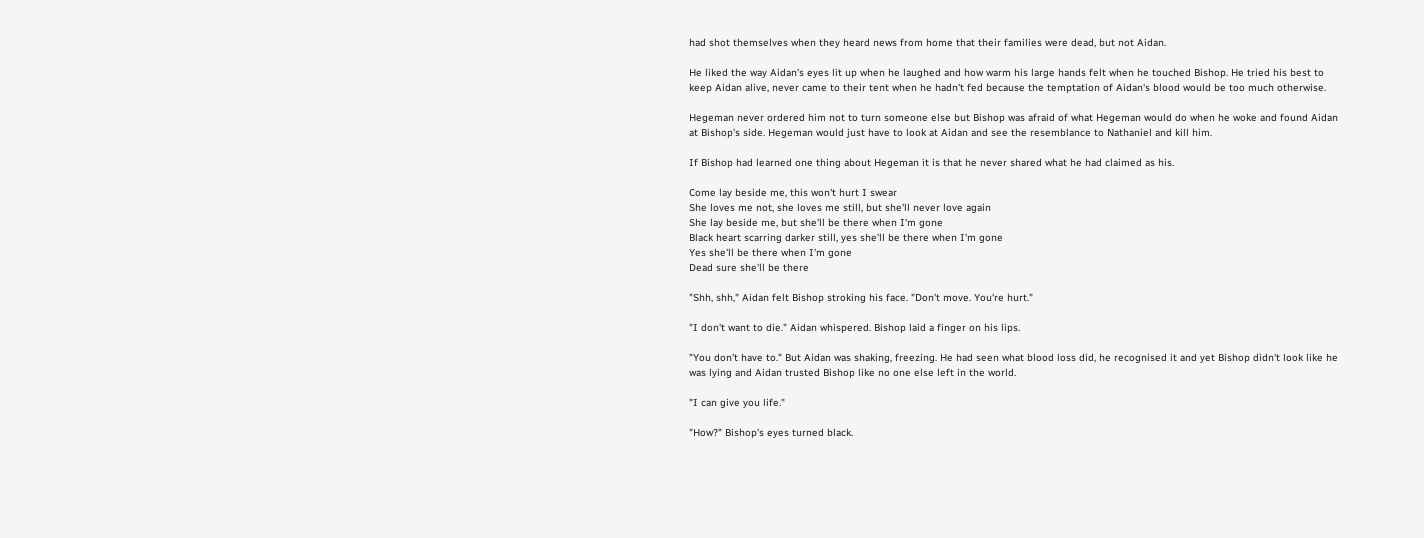had shot themselves when they heard news from home that their families were dead, but not Aidan.

He liked the way Aidan's eyes lit up when he laughed and how warm his large hands felt when he touched Bishop. He tried his best to keep Aidan alive, never came to their tent when he hadn't fed because the temptation of Aidan's blood would be too much otherwise.

Hegeman never ordered him not to turn someone else but Bishop was afraid of what Hegeman would do when he woke and found Aidan at Bishop's side. Hegeman would just have to look at Aidan and see the resemblance to Nathaniel and kill him.

If Bishop had learned one thing about Hegeman it is that he never shared what he had claimed as his.

Come lay beside me, this won't hurt I swear
She loves me not, she loves me still, but she'll never love again
She lay beside me, but she'll be there when I'm gone
Black heart scarring darker still, yes she'll be there when I'm gone
Yes she'll be there when I'm gone
Dead sure she'll be there

"Shh, shh," Aidan felt Bishop stroking his face. "Don't move. You're hurt."

"I don't want to die." Aidan whispered. Bishop laid a finger on his lips.

"You don't have to." But Aidan was shaking, freezing. He had seen what blood loss did, he recognised it and yet Bishop didn't look like he was lying and Aidan trusted Bishop like no one else left in the world.

"I can give you life."

"How?" Bishop's eyes turned black.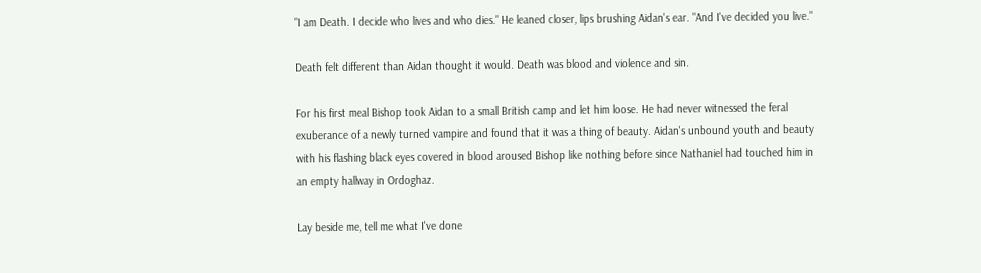"I am Death. I decide who lives and who dies." He leaned closer, lips brushing Aidan's ear. "And I've decided you live."

Death felt different than Aidan thought it would. Death was blood and violence and sin.

For his first meal Bishop took Aidan to a small British camp and let him loose. He had never witnessed the feral exuberance of a newly turned vampire and found that it was a thing of beauty. Aidan's unbound youth and beauty with his flashing black eyes covered in blood aroused Bishop like nothing before since Nathaniel had touched him in an empty hallway in Ordoghaz.

Lay beside me, tell me what I've done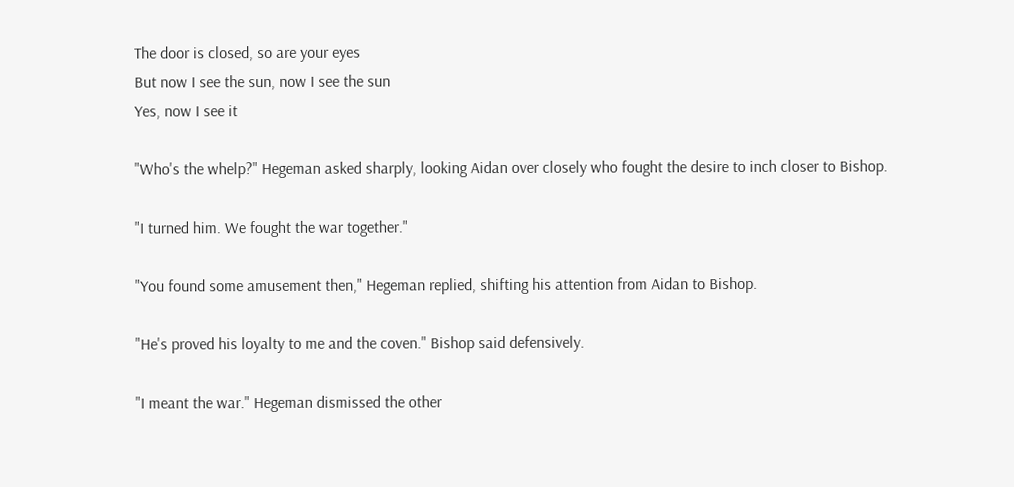The door is closed, so are your eyes
But now I see the sun, now I see the sun
Yes, now I see it

"Who's the whelp?" Hegeman asked sharply, looking Aidan over closely who fought the desire to inch closer to Bishop.

"I turned him. We fought the war together."

"You found some amusement then," Hegeman replied, shifting his attention from Aidan to Bishop.

"He's proved his loyalty to me and the coven." Bishop said defensively.

"I meant the war." Hegeman dismissed the other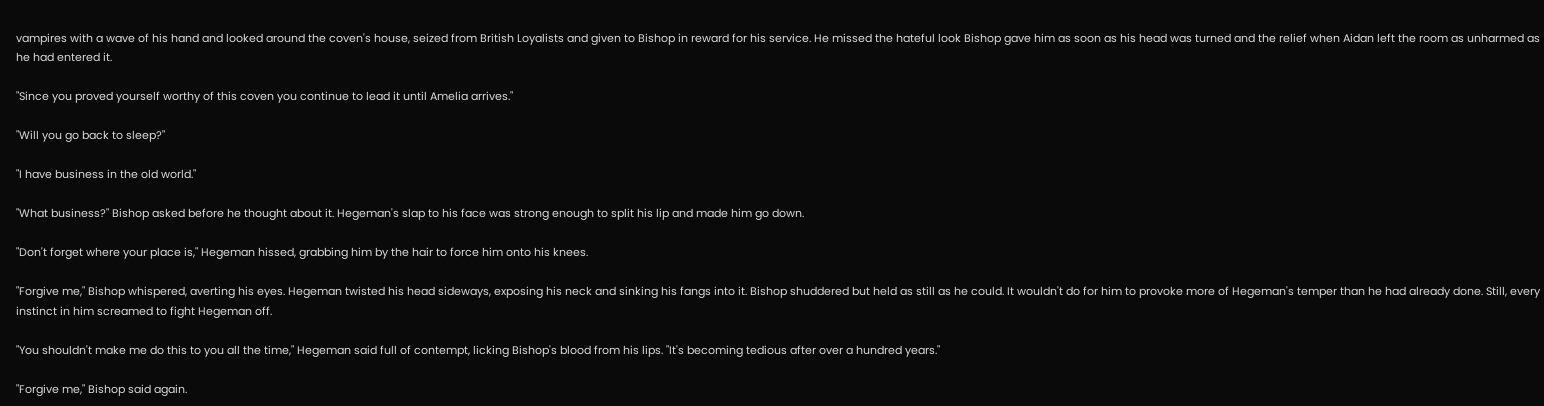vampires with a wave of his hand and looked around the coven's house, seized from British Loyalists and given to Bishop in reward for his service. He missed the hateful look Bishop gave him as soon as his head was turned and the relief when Aidan left the room as unharmed as he had entered it.

"Since you proved yourself worthy of this coven you continue to lead it until Amelia arrives."

"Will you go back to sleep?"

"I have business in the old world."

"What business?" Bishop asked before he thought about it. Hegeman's slap to his face was strong enough to split his lip and made him go down.

"Don't forget where your place is," Hegeman hissed, grabbing him by the hair to force him onto his knees.

"Forgive me," Bishop whispered, averting his eyes. Hegeman twisted his head sideways, exposing his neck and sinking his fangs into it. Bishop shuddered but held as still as he could. It wouldn't do for him to provoke more of Hegeman's temper than he had already done. Still, every instinct in him screamed to fight Hegeman off.

"You shouldn't make me do this to you all the time," Hegeman said full of contempt, licking Bishop's blood from his lips. "It's becoming tedious after over a hundred years."

"Forgive me," Bishop said again.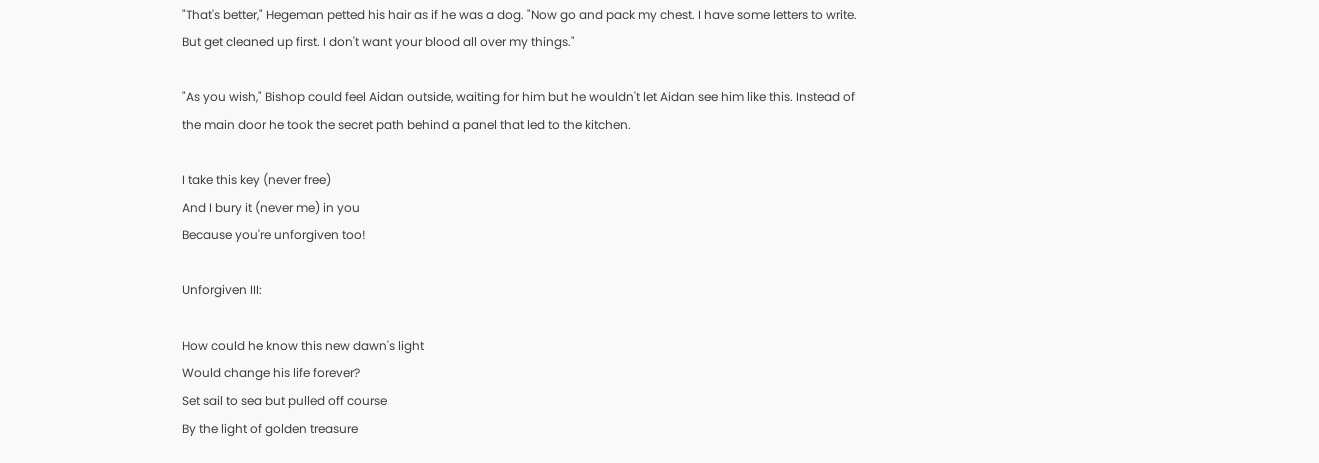"That's better," Hegeman petted his hair as if he was a dog. "Now go and pack my chest. I have some letters to write. But get cleaned up first. I don't want your blood all over my things."

"As you wish," Bishop could feel Aidan outside, waiting for him but he wouldn't let Aidan see him like this. Instead of the main door he took the secret path behind a panel that led to the kitchen.

I take this key (never free)
And I bury it (never me) in you
Because you're unforgiven too!

Unforgiven III:

How could he know this new dawn's light
Would change his life forever?
Set sail to sea but pulled off course
By the light of golden treasure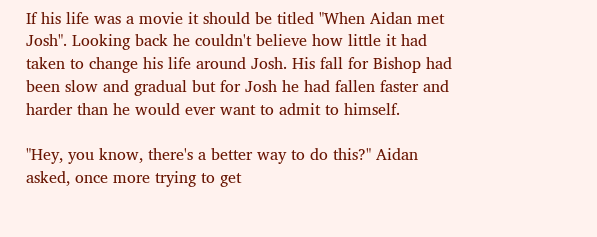If his life was a movie it should be titled "When Aidan met Josh". Looking back he couldn't believe how little it had taken to change his life around Josh. His fall for Bishop had been slow and gradual but for Josh he had fallen faster and harder than he would ever want to admit to himself.

"Hey, you know, there's a better way to do this?" Aidan asked, once more trying to get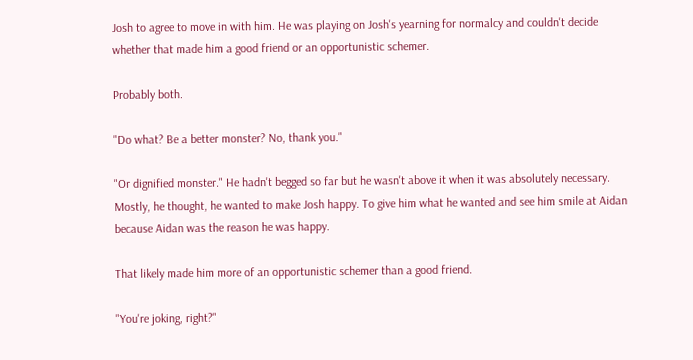Josh to agree to move in with him. He was playing on Josh's yearning for normalcy and couldn't decide whether that made him a good friend or an opportunistic schemer.

Probably both.

"Do what? Be a better monster? No, thank you."

"Or dignified monster." He hadn't begged so far but he wasn't above it when it was absolutely necessary. Mostly, he thought, he wanted to make Josh happy. To give him what he wanted and see him smile at Aidan because Aidan was the reason he was happy.

That likely made him more of an opportunistic schemer than a good friend.

"You're joking, right?"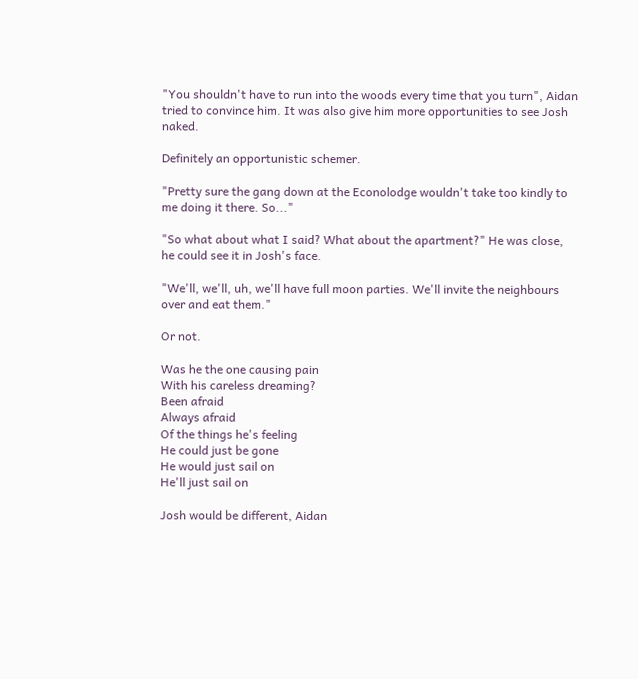"You shouldn't have to run into the woods every time that you turn", Aidan tried to convince him. It was also give him more opportunities to see Josh naked.

Definitely an opportunistic schemer.

"Pretty sure the gang down at the Econolodge wouldn't take too kindly to me doing it there. So..."

"So what about what I said? What about the apartment?" He was close, he could see it in Josh's face.

"We'll, we'll, uh, we'll have full moon parties. We'll invite the neighbours over and eat them."

Or not.

Was he the one causing pain
With his careless dreaming?
Been afraid
Always afraid
Of the things he's feeling
He could just be gone
He would just sail on
He'll just sail on

Josh would be different, Aidan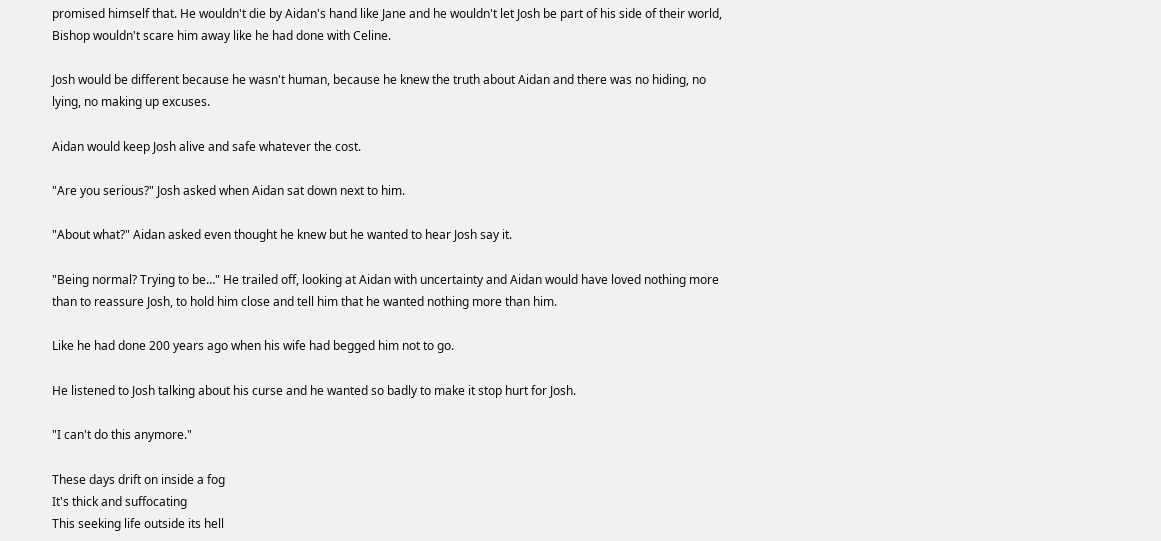promised himself that. He wouldn't die by Aidan's hand like Jane and he wouldn't let Josh be part of his side of their world, Bishop wouldn't scare him away like he had done with Celine.

Josh would be different because he wasn't human, because he knew the truth about Aidan and there was no hiding, no lying, no making up excuses.

Aidan would keep Josh alive and safe whatever the cost.

"Are you serious?" Josh asked when Aidan sat down next to him.

"About what?" Aidan asked even thought he knew but he wanted to hear Josh say it.

"Being normal? Trying to be…" He trailed off, looking at Aidan with uncertainty and Aidan would have loved nothing more than to reassure Josh, to hold him close and tell him that he wanted nothing more than him.

Like he had done 200 years ago when his wife had begged him not to go.

He listened to Josh talking about his curse and he wanted so badly to make it stop hurt for Josh.

"I can't do this anymore."

These days drift on inside a fog
It's thick and suffocating
This seeking life outside its hell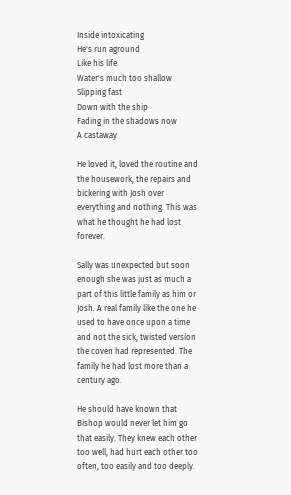Inside intoxicating
He's run aground
Like his life
Water's much too shallow
Slipping fast
Down with the ship
Fading in the shadows now
A castaway

He loved it, loved the routine and the housework, the repairs and bickering with Josh over everything and nothing. This was what he thought he had lost forever.

Sally was unexpected but soon enough she was just as much a part of this little family as him or Josh. A real family like the one he used to have once upon a time and not the sick, twisted version the coven had represented. The family he had lost more than a century ago.

He should have known that Bishop would never let him go that easily. They knew each other too well, had hurt each other too often, too easily and too deeply.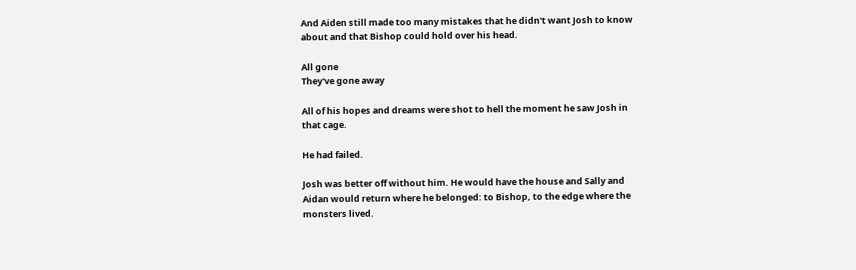And Aiden still made too many mistakes that he didn't want Josh to know about and that Bishop could hold over his head.

All gone
They've gone away

All of his hopes and dreams were shot to hell the moment he saw Josh in that cage.

He had failed.

Josh was better off without him. He would have the house and Sally and Aidan would return where he belonged: to Bishop, to the edge where the monsters lived.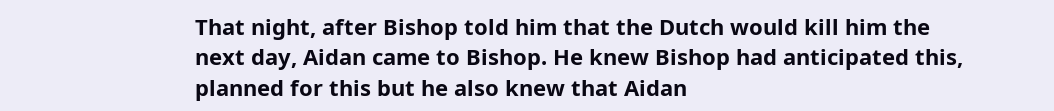That night, after Bishop told him that the Dutch would kill him the next day, Aidan came to Bishop. He knew Bishop had anticipated this, planned for this but he also knew that Aidan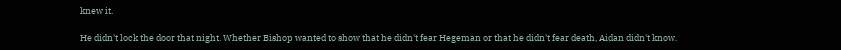knew it.

He didn't lock the door that night. Whether Bishop wanted to show that he didn't fear Hegeman or that he didn't fear death, Aidan didn't know.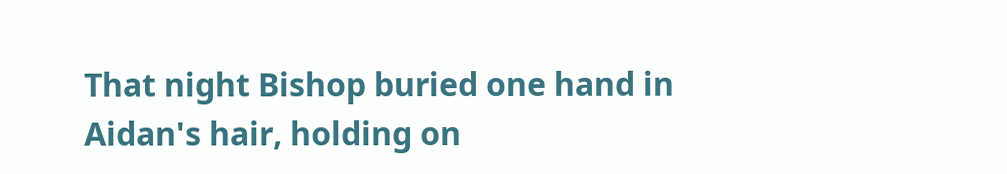That night Bishop buried one hand in Aidan's hair, holding on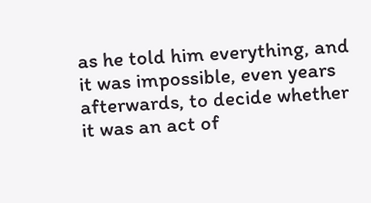as he told him everything, and it was impossible, even years afterwards, to decide whether it was an act of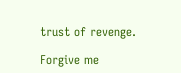trust of revenge.

Forgive me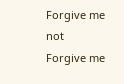Forgive me not
Forgive me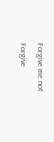Forgive me not
Forgive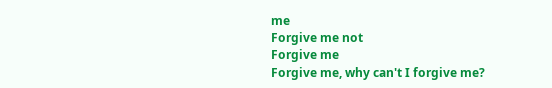me
Forgive me not
Forgive me
Forgive me, why can't I forgive me?